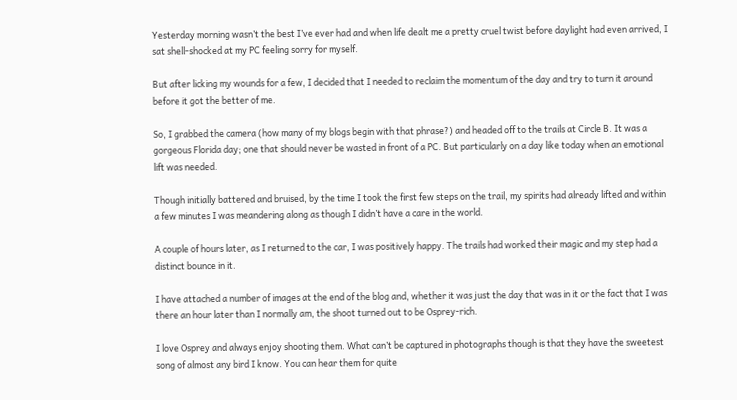Yesterday morning wasn’t the best I’ve ever had and when life dealt me a pretty cruel twist before daylight had even arrived, I sat shell-shocked at my PC feeling sorry for myself.

But after licking my wounds for a few, I decided that I needed to reclaim the momentum of the day and try to turn it around before it got the better of me.

So, I grabbed the camera (how many of my blogs begin with that phrase?) and headed off to the trails at Circle B. It was a gorgeous Florida day; one that should never be wasted in front of a PC. But particularly on a day like today when an emotional lift was needed.

Though initially battered and bruised, by the time I took the first few steps on the trail, my spirits had already lifted and within a few minutes I was meandering along as though I didn’t have a care in the world.

A couple of hours later, as I returned to the car, I was positively happy. The trails had worked their magic and my step had a distinct bounce in it.

I have attached a number of images at the end of the blog and, whether it was just the day that was in it or the fact that I was there an hour later than I normally am, the shoot turned out to be Osprey-rich.

I love Osprey and always enjoy shooting them. What can’t be captured in photographs though is that they have the sweetest song of almost any bird I know. You can hear them for quite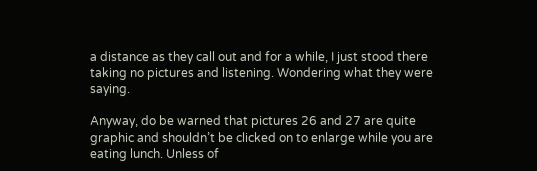a distance as they call out and for a while, I just stood there taking no pictures and listening. Wondering what they were saying.

Anyway, do be warned that pictures 26 and 27 are quite graphic and shouldn’t be clicked on to enlarge while you are eating lunch. Unless of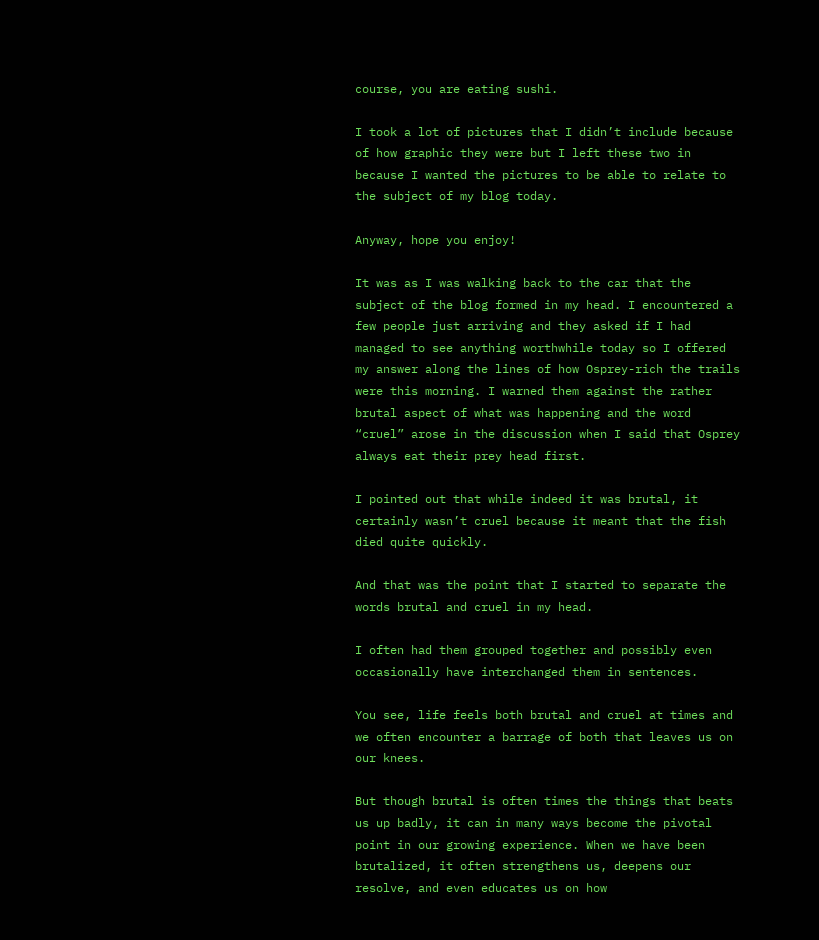course, you are eating sushi.

I took a lot of pictures that I didn’t include because of how graphic they were but I left these two in because I wanted the pictures to be able to relate to the subject of my blog today.

Anyway, hope you enjoy!

It was as I was walking back to the car that the subject of the blog formed in my head. I encountered a few people just arriving and they asked if I had managed to see anything worthwhile today so I offered my answer along the lines of how Osprey-rich the trails were this morning. I warned them against the rather brutal aspect of what was happening and the word “cruel” arose in the discussion when I said that Osprey always eat their prey head first.

I pointed out that while indeed it was brutal, it certainly wasn’t cruel because it meant that the fish died quite quickly.

And that was the point that I started to separate the words brutal and cruel in my head.

I often had them grouped together and possibly even occasionally have interchanged them in sentences.

You see, life feels both brutal and cruel at times and we often encounter a barrage of both that leaves us on our knees.

But though brutal is often times the things that beats us up badly, it can in many ways become the pivotal point in our growing experience. When we have been brutalized, it often strengthens us, deepens our resolve, and even educates us on how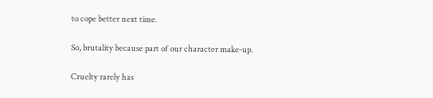to cope better next time.

So, brutality because part of our character make-up.

Cruelty rarely has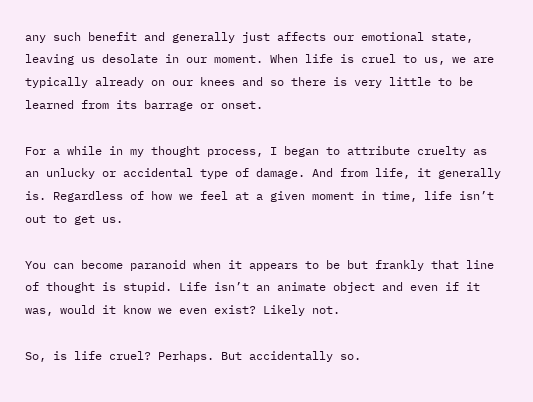any such benefit and generally just affects our emotional state, leaving us desolate in our moment. When life is cruel to us, we are typically already on our knees and so there is very little to be learned from its barrage or onset.

For a while in my thought process, I began to attribute cruelty as an unlucky or accidental type of damage. And from life, it generally is. Regardless of how we feel at a given moment in time, life isn’t out to get us.

You can become paranoid when it appears to be but frankly that line of thought is stupid. Life isn’t an animate object and even if it was, would it know we even exist? Likely not.

So, is life cruel? Perhaps. But accidentally so.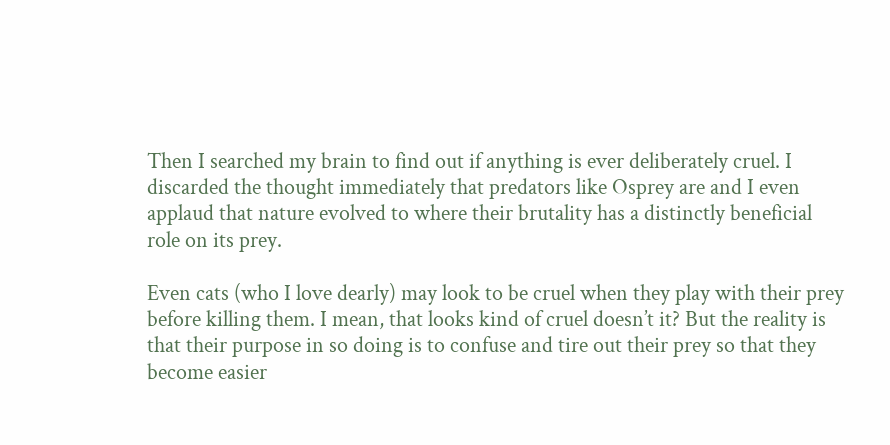Then I searched my brain to find out if anything is ever deliberately cruel. I discarded the thought immediately that predators like Osprey are and I even applaud that nature evolved to where their brutality has a distinctly beneficial role on its prey.

Even cats (who I love dearly) may look to be cruel when they play with their prey before killing them. I mean, that looks kind of cruel doesn’t it? But the reality is that their purpose in so doing is to confuse and tire out their prey so that they become easier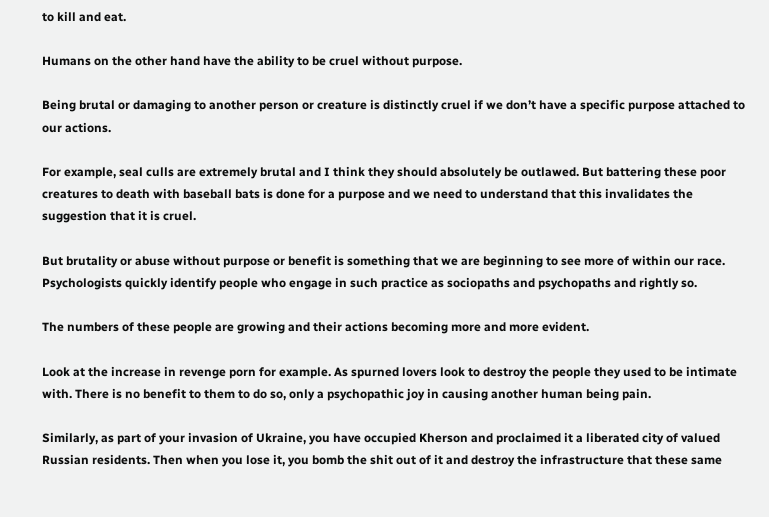to kill and eat.

Humans on the other hand have the ability to be cruel without purpose.

Being brutal or damaging to another person or creature is distinctly cruel if we don’t have a specific purpose attached to our actions.

For example, seal culls are extremely brutal and I think they should absolutely be outlawed. But battering these poor creatures to death with baseball bats is done for a purpose and we need to understand that this invalidates the suggestion that it is cruel.

But brutality or abuse without purpose or benefit is something that we are beginning to see more of within our race. Psychologists quickly identify people who engage in such practice as sociopaths and psychopaths and rightly so.

The numbers of these people are growing and their actions becoming more and more evident.

Look at the increase in revenge porn for example. As spurned lovers look to destroy the people they used to be intimate with. There is no benefit to them to do so, only a psychopathic joy in causing another human being pain.

Similarly, as part of your invasion of Ukraine, you have occupied Kherson and proclaimed it a liberated city of valued Russian residents. Then when you lose it, you bomb the shit out of it and destroy the infrastructure that these same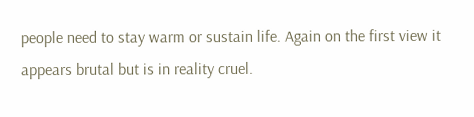people need to stay warm or sustain life. Again on the first view it appears brutal but is in reality cruel.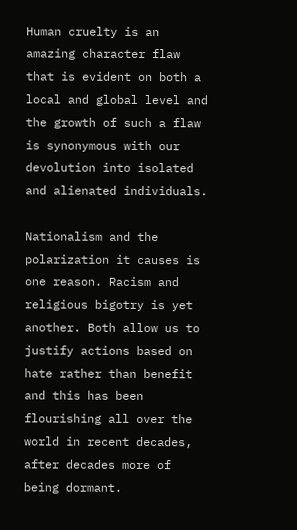Human cruelty is an amazing character flaw that is evident on both a local and global level and the growth of such a flaw is synonymous with our devolution into isolated and alienated individuals.

Nationalism and the polarization it causes is one reason. Racism and religious bigotry is yet another. Both allow us to justify actions based on hate rather than benefit and this has been flourishing all over the world in recent decades, after decades more of being dormant.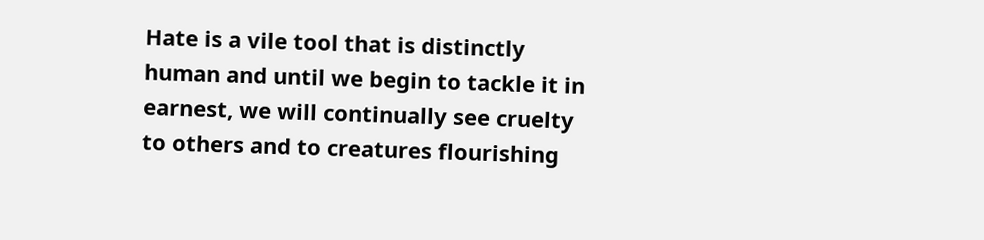Hate is a vile tool that is distinctly human and until we begin to tackle it in earnest, we will continually see cruelty to others and to creatures flourishing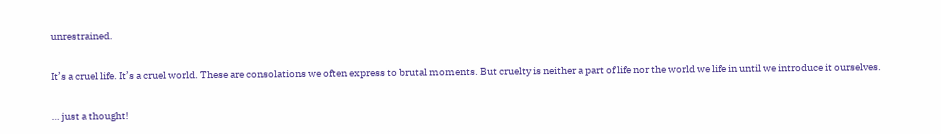unrestrained.

It’s a cruel life. It’s a cruel world. These are consolations we often express to brutal moments. But cruelty is neither a part of life nor the world we life in until we introduce it ourselves.

… just a thought!